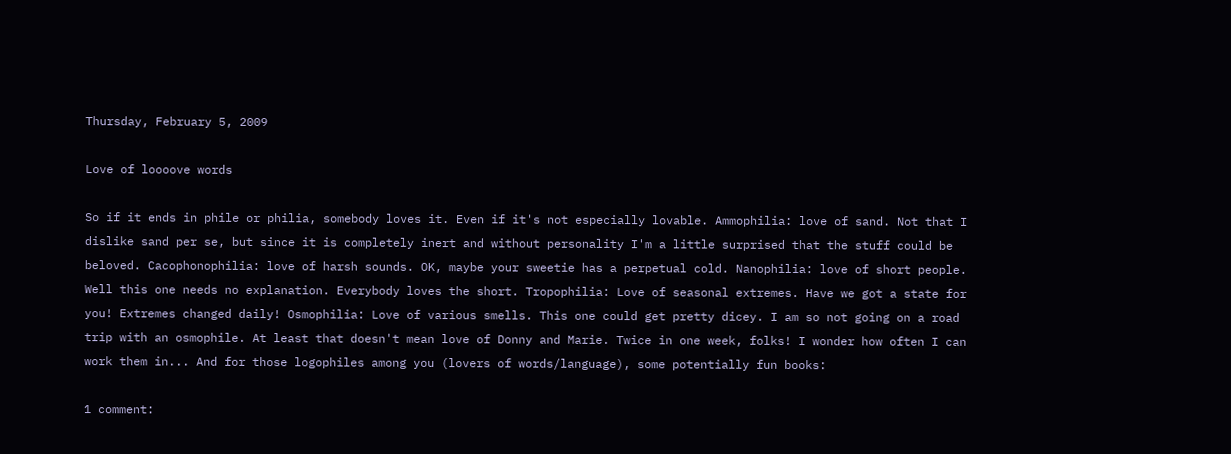Thursday, February 5, 2009

Love of loooove words

So if it ends in phile or philia, somebody loves it. Even if it's not especially lovable. Ammophilia: love of sand. Not that I dislike sand per se, but since it is completely inert and without personality I'm a little surprised that the stuff could be beloved. Cacophonophilia: love of harsh sounds. OK, maybe your sweetie has a perpetual cold. Nanophilia: love of short people. Well this one needs no explanation. Everybody loves the short. Tropophilia: Love of seasonal extremes. Have we got a state for you! Extremes changed daily! Osmophilia: Love of various smells. This one could get pretty dicey. I am so not going on a road trip with an osmophile. At least that doesn't mean love of Donny and Marie. Twice in one week, folks! I wonder how often I can work them in... And for those logophiles among you (lovers of words/language), some potentially fun books:

1 comment: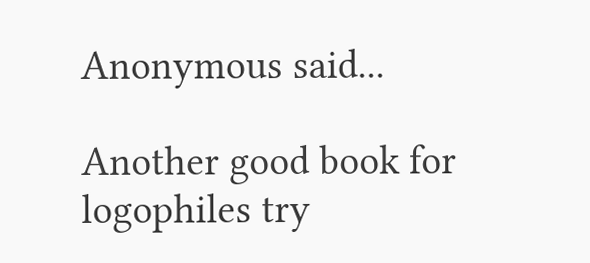Anonymous said...

Another good book for logophiles try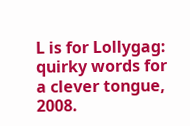L is for Lollygag: quirky words for a clever tongue, 2008.